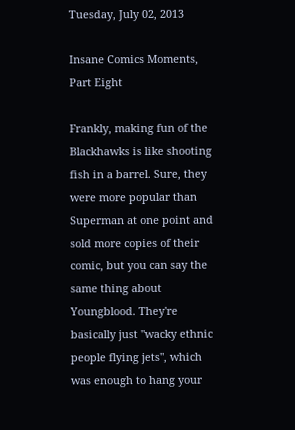Tuesday, July 02, 2013

Insane Comics Moments, Part Eight

Frankly, making fun of the Blackhawks is like shooting fish in a barrel. Sure, they were more popular than Superman at one point and sold more copies of their comic, but you can say the same thing about Youngblood. They're basically just "wacky ethnic people flying jets", which was enough to hang your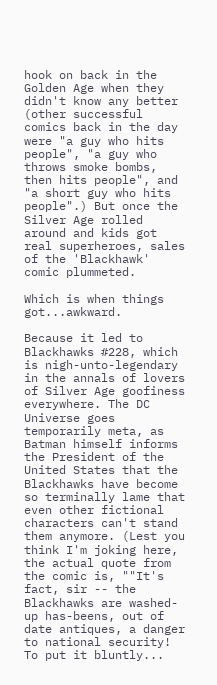hook on back in the Golden Age when they didn't know any better (other successful comics back in the day were "a guy who hits people", "a guy who throws smoke bombs, then hits people", and "a short guy who hits people".) But once the Silver Age rolled around and kids got real superheroes, sales of the 'Blackhawk' comic plummeted.

Which is when things got...awkward.

Because it led to Blackhawks #228, which is nigh-unto-legendary in the annals of lovers of Silver Age goofiness everywhere. The DC Universe goes temporarily meta, as Batman himself informs the President of the United States that the Blackhawks have become so terminally lame that even other fictional characters can't stand them anymore. (Lest you think I'm joking here, the actual quote from the comic is, ""It's fact, sir -- the Blackhawks are washed-up has-beens, out of date antiques, a danger to national security! To put it bluntly...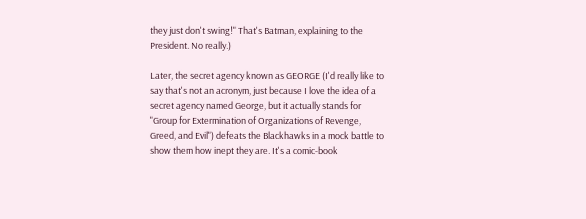they just don't swing!" That's Batman, explaining to the President. No really.)

Later, the secret agency known as GEORGE (I'd really like to say that's not an acronym, just because I love the idea of a secret agency named George, but it actually stands for "Group for Extermination of Organizations of Revenge, Greed, and Evil") defeats the Blackhawks in a mock battle to show them how inept they are. It's a comic-book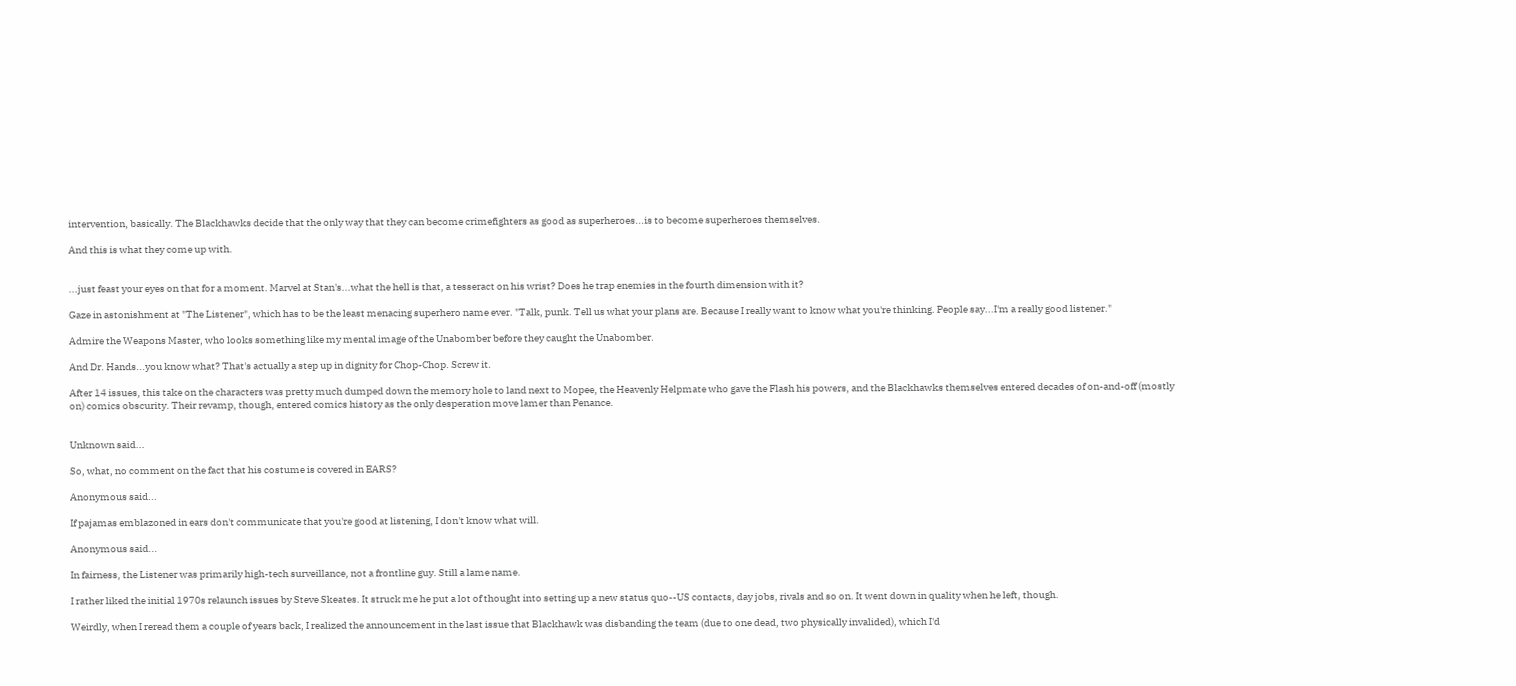intervention, basically. The Blackhawks decide that the only way that they can become crimefighters as good as superheroes...is to become superheroes themselves.

And this is what they come up with.


...just feast your eyes on that for a moment. Marvel at Stan's...what the hell is that, a tesseract on his wrist? Does he trap enemies in the fourth dimension with it?

Gaze in astonishment at "The Listener", which has to be the least menacing superhero name ever. "Talk, punk. Tell us what your plans are. Because I really want to know what you're thinking. People say...I'm a really good listener."

Admire the Weapons Master, who looks something like my mental image of the Unabomber before they caught the Unabomber.

And Dr. Hands...you know what? That's actually a step up in dignity for Chop-Chop. Screw it.

After 14 issues, this take on the characters was pretty much dumped down the memory hole to land next to Mopee, the Heavenly Helpmate who gave the Flash his powers, and the Blackhawks themselves entered decades of on-and-off (mostly on) comics obscurity. Their revamp, though, entered comics history as the only desperation move lamer than Penance.


Unknown said...

So, what, no comment on the fact that his costume is covered in EARS?

Anonymous said...

If pajamas emblazoned in ears don't communicate that you're good at listening, I don't know what will.

Anonymous said...

In fairness, the Listener was primarily high-tech surveillance, not a frontline guy. Still a lame name.

I rather liked the initial 1970s relaunch issues by Steve Skeates. It struck me he put a lot of thought into setting up a new status quo--US contacts, day jobs, rivals and so on. It went down in quality when he left, though.

Weirdly, when I reread them a couple of years back, I realized the announcement in the last issue that Blackhawk was disbanding the team (due to one dead, two physically invalided), which I'd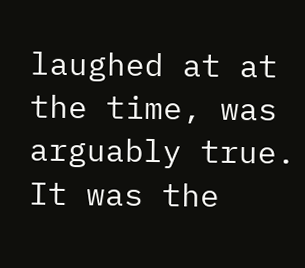laughed at at the time, was arguably true. It was the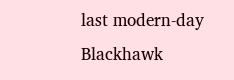last modern-day Blackhawk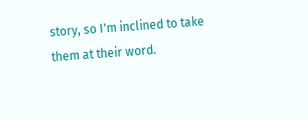story, so I'm inclined to take them at their word.